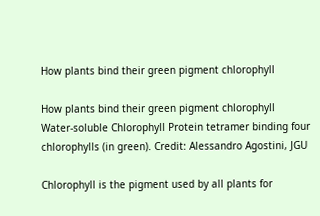How plants bind their green pigment chlorophyll

How plants bind their green pigment chlorophyll
Water-soluble Chlorophyll Protein tetramer binding four chlorophylls (in green). Credit: Alessandro Agostini, JGU

Chlorophyll is the pigment used by all plants for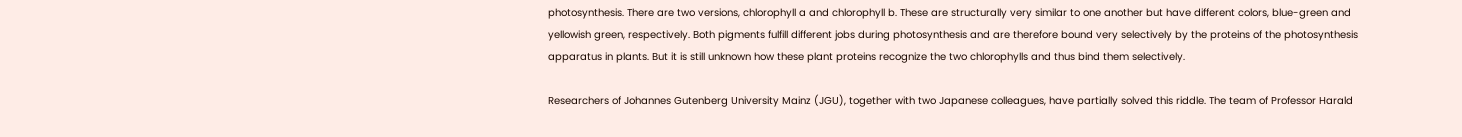photosynthesis. There are two versions, chlorophyll a and chlorophyll b. These are structurally very similar to one another but have different colors, blue-green and yellowish green, respectively. Both pigments fulfill different jobs during photosynthesis and are therefore bound very selectively by the proteins of the photosynthesis apparatus in plants. But it is still unknown how these plant proteins recognize the two chlorophylls and thus bind them selectively.

Researchers of Johannes Gutenberg University Mainz (JGU), together with two Japanese colleagues, have partially solved this riddle. The team of Professor Harald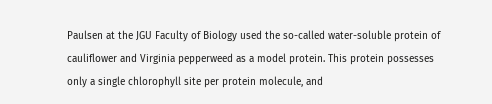Paulsen at the JGU Faculty of Biology used the so-called water-soluble protein of cauliflower and Virginia pepperweed as a model protein. This protein possesses only a single chlorophyll site per protein molecule, and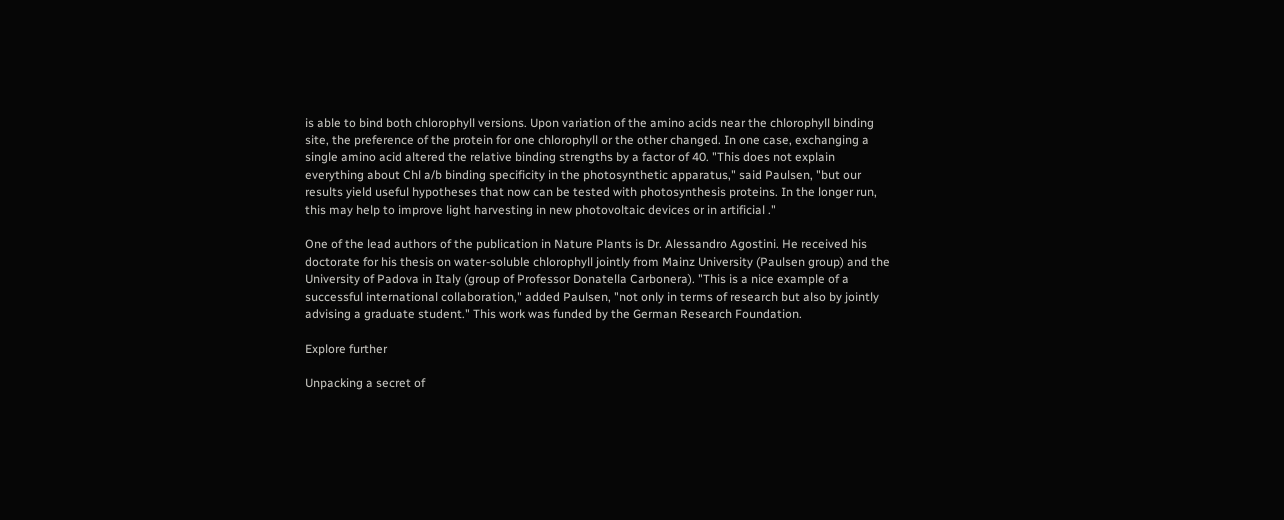is able to bind both chlorophyll versions. Upon variation of the amino acids near the chlorophyll binding site, the preference of the protein for one chlorophyll or the other changed. In one case, exchanging a single amino acid altered the relative binding strengths by a factor of 40. "This does not explain everything about Chl a/b binding specificity in the photosynthetic apparatus," said Paulsen, "but our results yield useful hypotheses that now can be tested with photosynthesis proteins. In the longer run, this may help to improve light harvesting in new photovoltaic devices or in artificial ."

One of the lead authors of the publication in Nature Plants is Dr. Alessandro Agostini. He received his doctorate for his thesis on water-soluble chlorophyll jointly from Mainz University (Paulsen group) and the University of Padova in Italy (group of Professor Donatella Carbonera). "This is a nice example of a successful international collaboration," added Paulsen, "not only in terms of research but also by jointly advising a graduate student." This work was funded by the German Research Foundation.

Explore further

Unpacking a secret of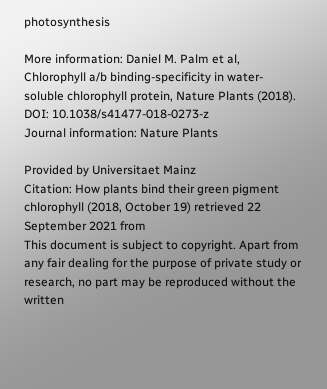photosynthesis

More information: Daniel M. Palm et al, Chlorophyll a/b binding-specificity in water-soluble chlorophyll protein, Nature Plants (2018). DOI: 10.1038/s41477-018-0273-z
Journal information: Nature Plants

Provided by Universitaet Mainz
Citation: How plants bind their green pigment chlorophyll (2018, October 19) retrieved 22 September 2021 from
This document is subject to copyright. Apart from any fair dealing for the purpose of private study or research, no part may be reproduced without the written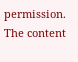permission. The content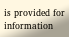is provided for information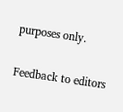purposes only.

Feedback to editors